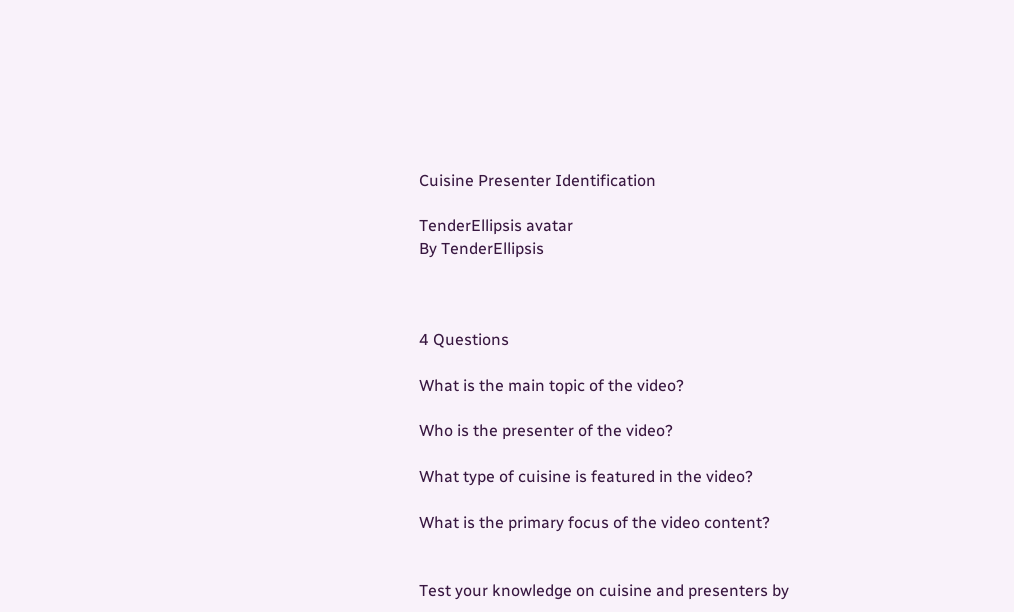Cuisine Presenter Identification

TenderEllipsis avatar
By TenderEllipsis



4 Questions

What is the main topic of the video?

Who is the presenter of the video?

What type of cuisine is featured in the video?

What is the primary focus of the video content?


Test your knowledge on cuisine and presenters by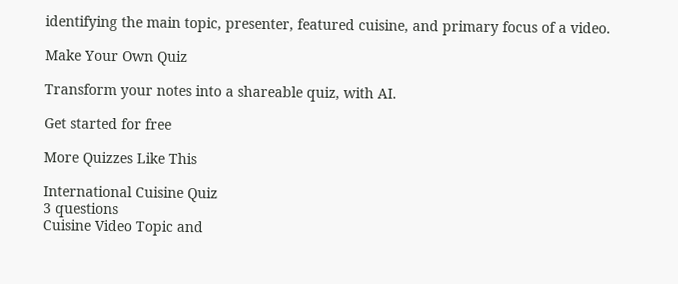identifying the main topic, presenter, featured cuisine, and primary focus of a video.

Make Your Own Quiz

Transform your notes into a shareable quiz, with AI.

Get started for free

More Quizzes Like This

International Cuisine Quiz
3 questions
Cuisine Video Topic and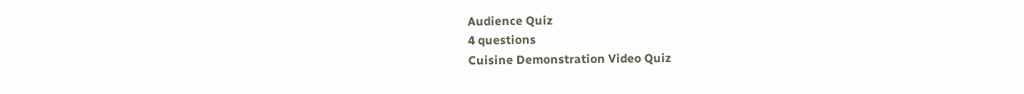Audience Quiz
4 questions
Cuisine Demonstration Video Quiz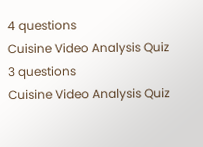4 questions
Cuisine Video Analysis Quiz
3 questions
Cuisine Video Analysis Quiz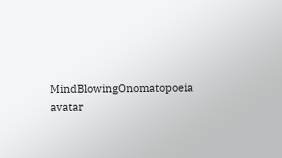MindBlowingOnomatopoeia avatar